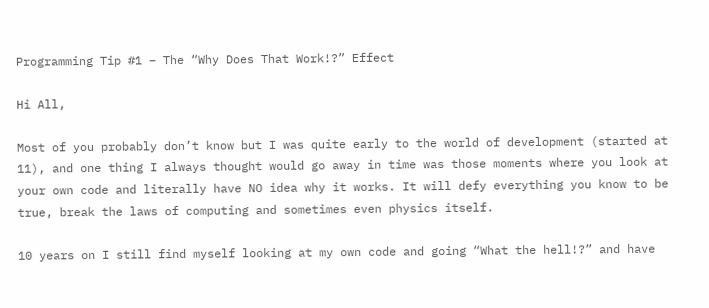Programming Tip #1 – The “Why Does That Work!?” Effect

Hi All,

Most of you probably don’t know but I was quite early to the world of development (started at 11), and one thing I always thought would go away in time was those moments where you look at your own code and literally have NO idea why it works. It will defy everything you know to be true, break the laws of computing and sometimes even physics itself.

10 years on I still find myself looking at my own code and going “What the hell!?” and have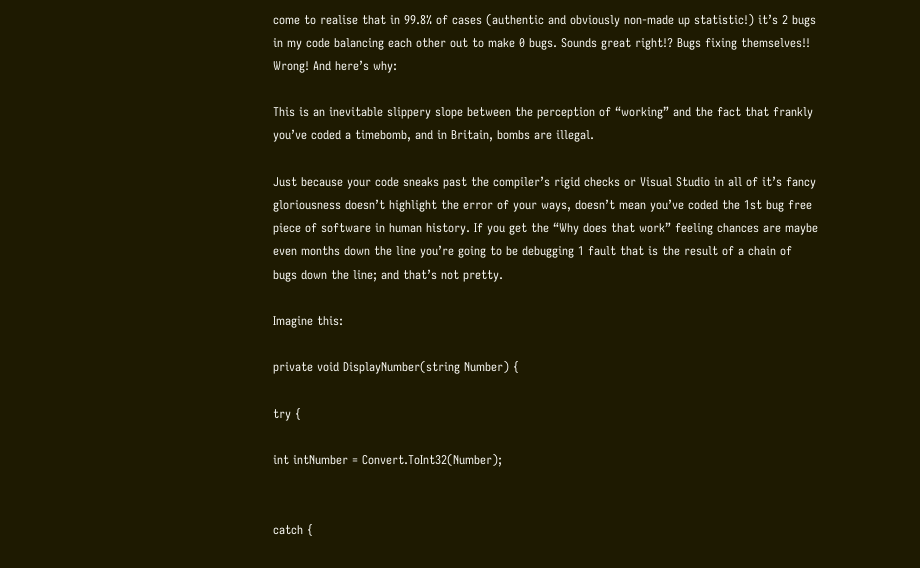come to realise that in 99.8% of cases (authentic and obviously non-made up statistic!) it’s 2 bugs in my code balancing each other out to make 0 bugs. Sounds great right!? Bugs fixing themselves!! Wrong! And here’s why:

This is an inevitable slippery slope between the perception of “working” and the fact that frankly you’ve coded a timebomb, and in Britain, bombs are illegal.

Just because your code sneaks past the compiler’s rigid checks or Visual Studio in all of it’s fancy gloriousness doesn’t highlight the error of your ways, doesn’t mean you’ve coded the 1st bug free piece of software in human history. If you get the “Why does that work” feeling chances are maybe even months down the line you’re going to be debugging 1 fault that is the result of a chain of bugs down the line; and that’s not pretty.

Imagine this:

private void DisplayNumber(string Number) {

try {

int intNumber = Convert.ToInt32(Number);


catch {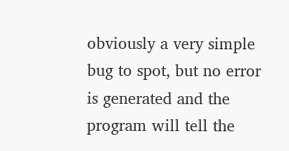obviously a very simple bug to spot, but no error is generated and the program will tell the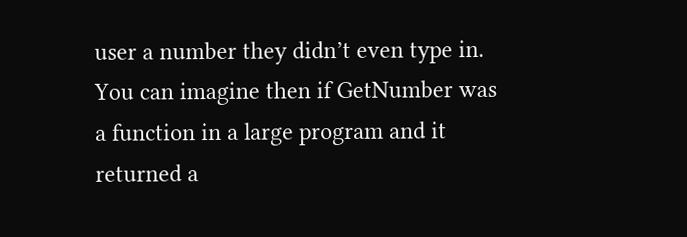user a number they didn’t even type in. You can imagine then if GetNumber was a function in a large program and it returned a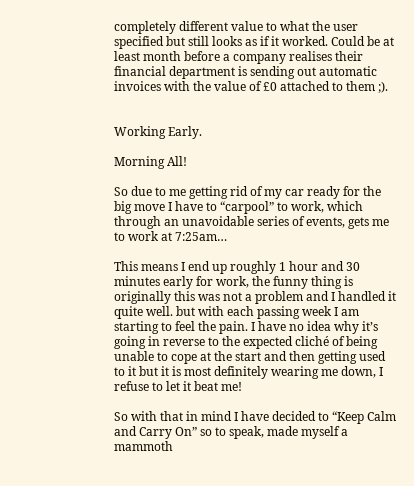completely different value to what the user specified but still looks as if it worked. Could be at least month before a company realises their financial department is sending out automatic invoices with the value of £0 attached to them ;).


Working Early.

Morning All!

So due to me getting rid of my car ready for the big move I have to “carpool” to work, which through an unavoidable series of events, gets me to work at 7:25am…

This means I end up roughly 1 hour and 30 minutes early for work, the funny thing is originally this was not a problem and I handled it quite well. but with each passing week I am starting to feel the pain. I have no idea why it’s going in reverse to the expected cliché of being unable to cope at the start and then getting used to it but it is most definitely wearing me down, I refuse to let it beat me!

So with that in mind I have decided to “Keep Calm and Carry On” so to speak, made myself a mammoth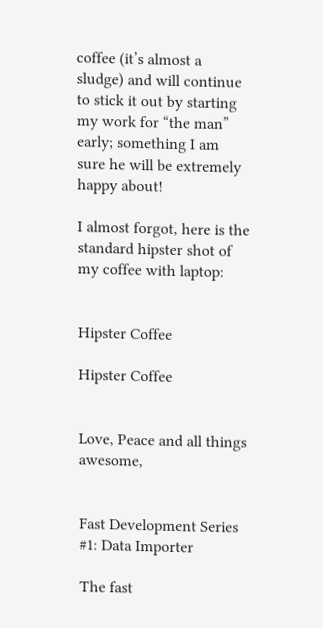coffee (it’s almost a sludge) and will continue to stick it out by starting my work for “the man” early; something I am sure he will be extremely happy about!

I almost forgot, here is the standard hipster shot of my coffee with laptop:


Hipster Coffee

Hipster Coffee


Love, Peace and all things awesome,


Fast Development Series #1: Data Importer

The fast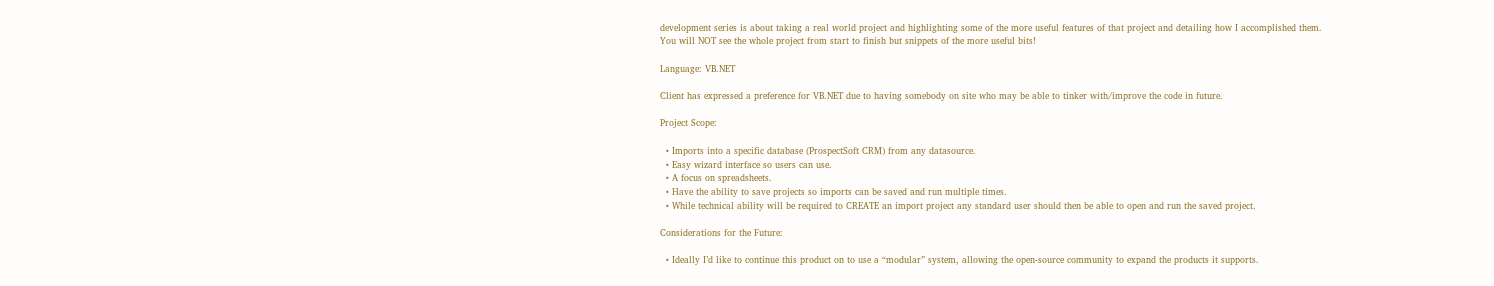development series is about taking a real world project and highlighting some of the more useful features of that project and detailing how I accomplished them. You will NOT see the whole project from start to finish but snippets of the more useful bits!

Language: VB.NET

Client has expressed a preference for VB.NET due to having somebody on site who may be able to tinker with/improve the code in future.

Project Scope:

  • Imports into a specific database (ProspectSoft CRM) from any datasource.
  • Easy wizard interface so users can use.
  • A focus on spreadsheets.
  • Have the ability to save projects so imports can be saved and run multiple times.
  • While technical ability will be required to CREATE an import project any standard user should then be able to open and run the saved project.

Considerations for the Future:

  • Ideally I’d like to continue this product on to use a “modular” system, allowing the open-source community to expand the products it supports.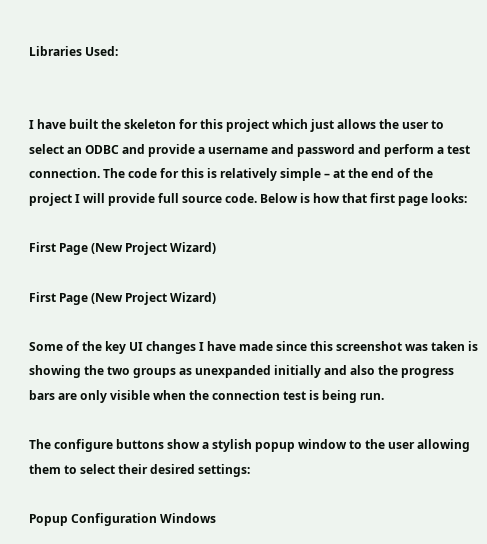Libraries Used:


I have built the skeleton for this project which just allows the user to select an ODBC and provide a username and password and perform a test connection. The code for this is relatively simple – at the end of the project I will provide full source code. Below is how that first page looks:

First Page (New Project Wizard)

First Page (New Project Wizard)

Some of the key UI changes I have made since this screenshot was taken is showing the two groups as unexpanded initially and also the progress bars are only visible when the connection test is being run.

The configure buttons show a stylish popup window to the user allowing them to select their desired settings:

Popup Configuration Windows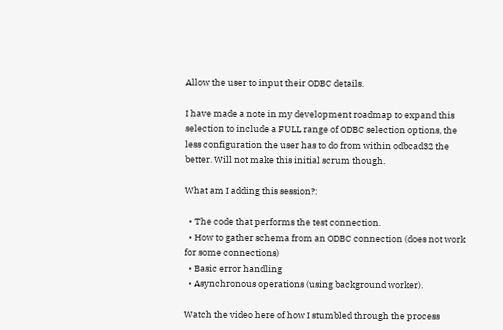Allow the user to input their ODBC details.

I have made a note in my development roadmap to expand this selection to include a FULL range of ODBC selection options, the less configuration the user has to do from within odbcad32 the better. Will not make this initial scrum though.

What am I adding this session?:

  • The code that performs the test connection.
  • How to gather schema from an ODBC connection (does not work for some connections)
  • Basic error handling
  • Asynchronous operations (using background worker).

Watch the video here of how I stumbled through the process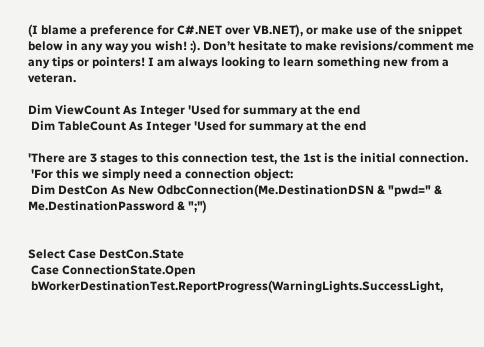(I blame a preference for C#.NET over VB.NET), or make use of the snippet below in any way you wish! :). Don’t hesitate to make revisions/comment me any tips or pointers! I am always looking to learn something new from a veteran.

Dim ViewCount As Integer 'Used for summary at the end
 Dim TableCount As Integer 'Used for summary at the end

'There are 3 stages to this connection test, the 1st is the initial connection.
 'For this we simply need a connection object:
 Dim DestCon As New OdbcConnection(Me.DestinationDSN & "pwd=" & Me.DestinationPassword & ";")


Select Case DestCon.State
 Case ConnectionState.Open
 bWorkerDestinationTest.ReportProgress(WarningLights.SuccessLight,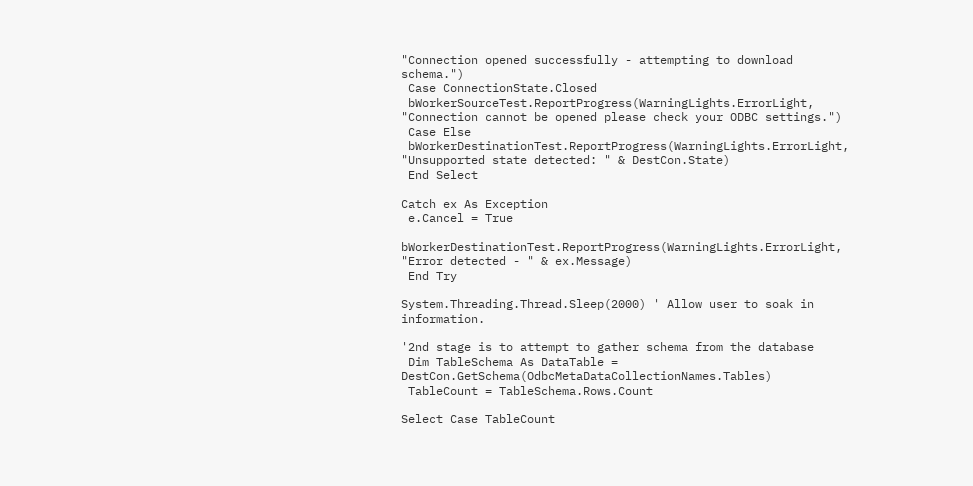"Connection opened successfully - attempting to download schema.")
 Case ConnectionState.Closed
 bWorkerSourceTest.ReportProgress(WarningLights.ErrorLight, "Connection cannot be opened please check your ODBC settings.")
 Case Else
 bWorkerDestinationTest.ReportProgress(WarningLights.ErrorLight, "Unsupported state detected: " & DestCon.State)
 End Select

Catch ex As Exception
 e.Cancel = True

bWorkerDestinationTest.ReportProgress(WarningLights.ErrorLight, "Error detected - " & ex.Message)
 End Try

System.Threading.Thread.Sleep(2000) ' Allow user to soak in information.

'2nd stage is to attempt to gather schema from the database
 Dim TableSchema As DataTable = DestCon.GetSchema(OdbcMetaDataCollectionNames.Tables)
 TableCount = TableSchema.Rows.Count

Select Case TableCount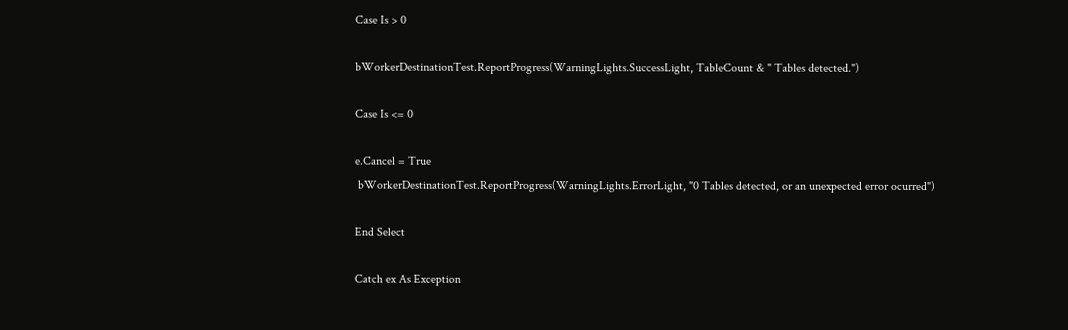Case Is > 0

bWorkerDestinationTest.ReportProgress(WarningLights.SuccessLight, TableCount & " Tables detected.")

Case Is <= 0

e.Cancel = True
 bWorkerDestinationTest.ReportProgress(WarningLights.ErrorLight, "0 Tables detected, or an unexpected error ocurred")

End Select

Catch ex As Exception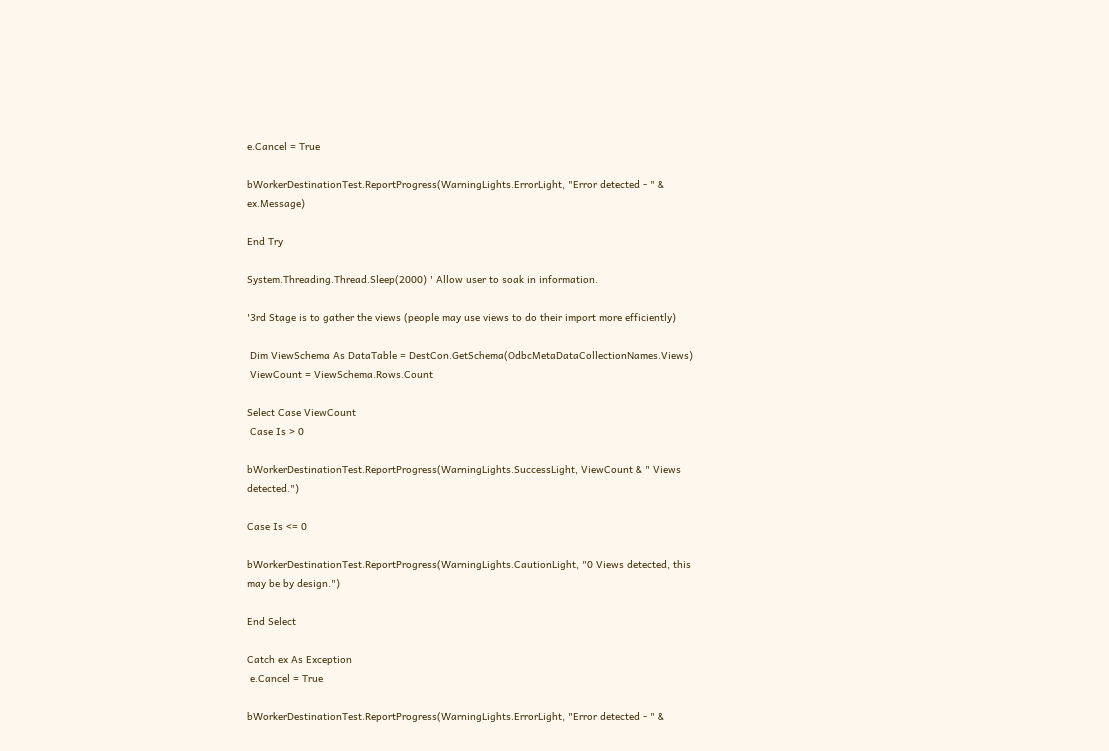e.Cancel = True

bWorkerDestinationTest.ReportProgress(WarningLights.ErrorLight, "Error detected - " & ex.Message)

End Try

System.Threading.Thread.Sleep(2000) ' Allow user to soak in information.

'3rd Stage is to gather the views (people may use views to do their import more efficiently)

 Dim ViewSchema As DataTable = DestCon.GetSchema(OdbcMetaDataCollectionNames.Views)
 ViewCount = ViewSchema.Rows.Count

Select Case ViewCount
 Case Is > 0

bWorkerDestinationTest.ReportProgress(WarningLights.SuccessLight, ViewCount & " Views detected.")

Case Is <= 0

bWorkerDestinationTest.ReportProgress(WarningLights.CautionLight, "0 Views detected, this may be by design.")

End Select

Catch ex As Exception
 e.Cancel = True

bWorkerDestinationTest.ReportProgress(WarningLights.ErrorLight, "Error detected - " &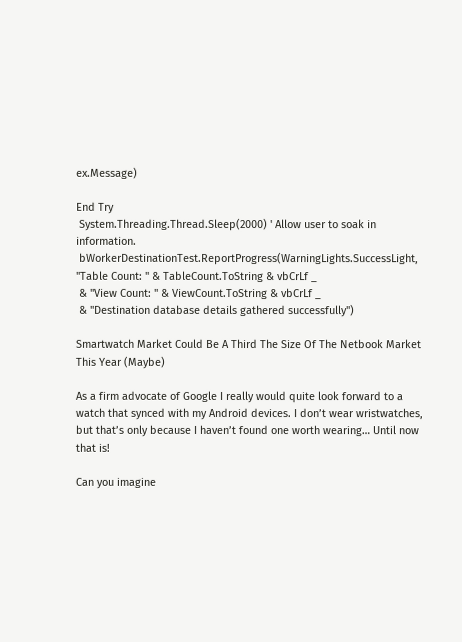ex.Message)

End Try
 System.Threading.Thread.Sleep(2000) ' Allow user to soak in information.
 bWorkerDestinationTest.ReportProgress(WarningLights.SuccessLight, "Table Count: " & TableCount.ToString & vbCrLf _
 & "View Count: " & ViewCount.ToString & vbCrLf _
 & "Destination database details gathered successfully")

Smartwatch Market Could Be A Third The Size Of The Netbook Market This Year (Maybe)

As a firm advocate of Google I really would quite look forward to a watch that synced with my Android devices. I don’t wear wristwatches, but that’s only because I haven’t found one worth wearing… Until now that is!

Can you imagine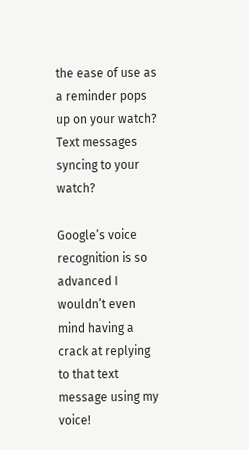the ease of use as a reminder pops up on your watch? Text messages syncing to your watch?

Google’s voice recognition is so advanced I wouldn’t even mind having a crack at replying to that text message using my voice!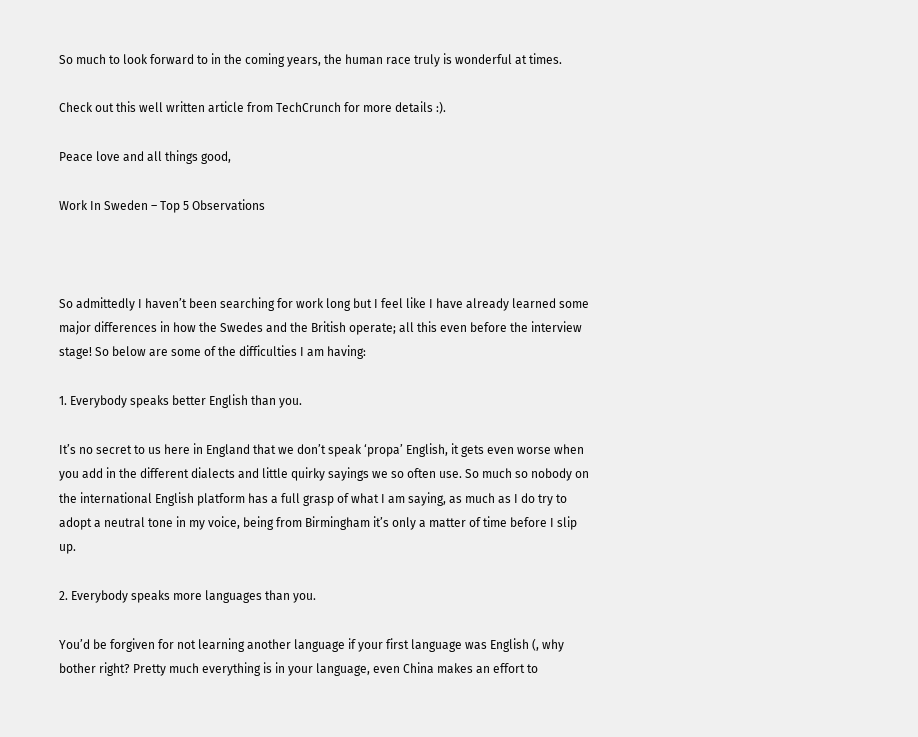So much to look forward to in the coming years, the human race truly is wonderful at times.

Check out this well written article from TechCrunch for more details :).

Peace love and all things good,

Work In Sweden – Top 5 Observations



So admittedly I haven’t been searching for work long but I feel like I have already learned some major differences in how the Swedes and the British operate; all this even before the interview stage! So below are some of the difficulties I am having:

1. Everybody speaks better English than you.

It’s no secret to us here in England that we don’t speak ‘propa’ English, it gets even worse when you add in the different dialects and little quirky sayings we so often use. So much so nobody on the international English platform has a full grasp of what I am saying, as much as I do try to adopt a neutral tone in my voice, being from Birmingham it’s only a matter of time before I slip up.

2. Everybody speaks more languages than you.

You’d be forgiven for not learning another language if your first language was English (, why bother right? Pretty much everything is in your language, even China makes an effort to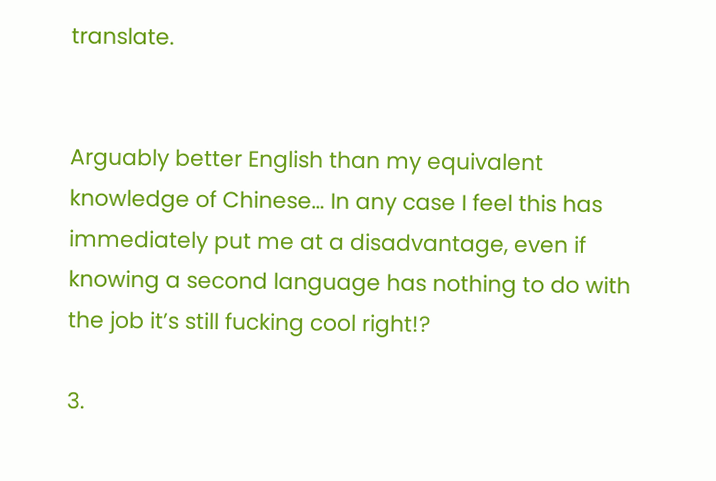translate.


Arguably better English than my equivalent knowledge of Chinese… In any case I feel this has immediately put me at a disadvantage, even if knowing a second language has nothing to do with the job it’s still fucking cool right!?

3.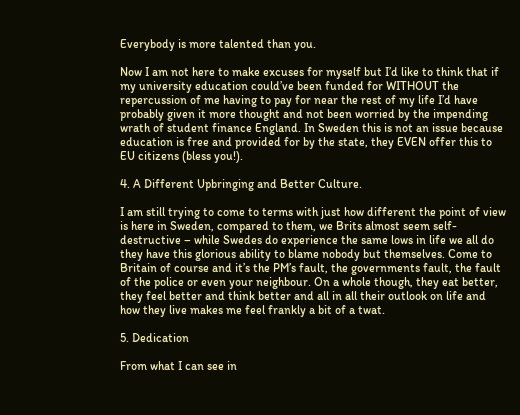Everybody is more talented than you.

Now I am not here to make excuses for myself but I’d like to think that if my university education could’ve been funded for WITHOUT the repercussion of me having to pay for near the rest of my life I’d have probably given it more thought and not been worried by the impending wrath of student finance England. In Sweden this is not an issue because education is free and provided for by the state, they EVEN offer this to EU citizens (bless you!).

4. A Different Upbringing and Better Culture.

I am still trying to come to terms with just how different the point of view is here in Sweden, compared to them, we Brits almost seem self-destructive – while Swedes do experience the same lows in life we all do they have this glorious ability to blame nobody but themselves. Come to Britain of course and it’s the PM’s fault, the governments fault, the fault of the police or even your neighbour. On a whole though, they eat better, they feel better and think better and all in all their outlook on life and how they live makes me feel frankly a bit of a twat.

5. Dedication

From what I can see in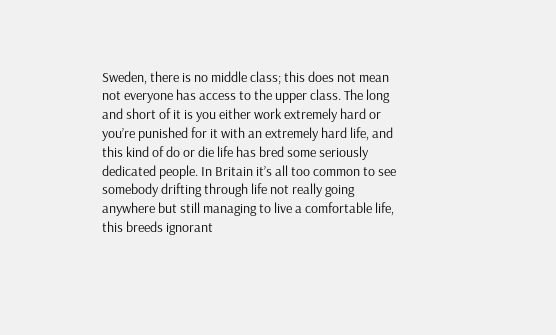Sweden, there is no middle class; this does not mean not everyone has access to the upper class. The long and short of it is you either work extremely hard or you’re punished for it with an extremely hard life, and this kind of do or die life has bred some seriously dedicated people. In Britain it’s all too common to see somebody drifting through life not really going anywhere but still managing to live a comfortable life, this breeds ignorant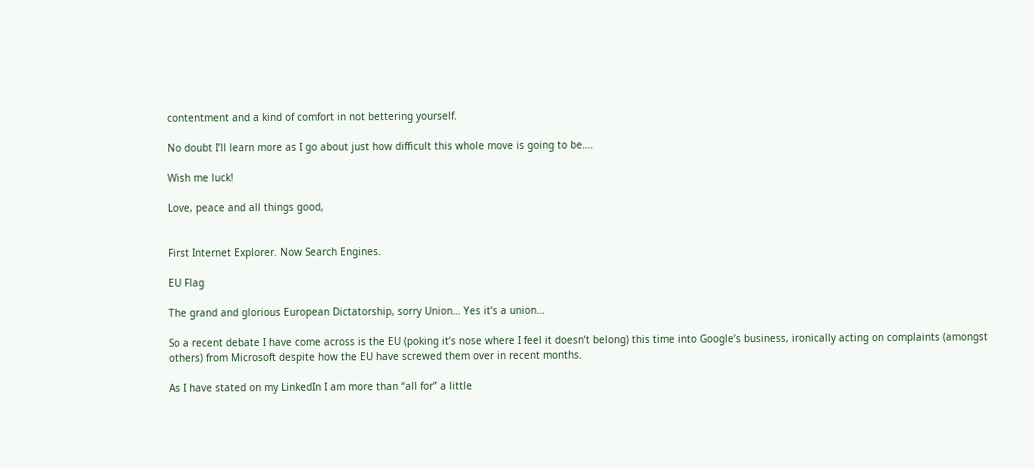contentment and a kind of comfort in not bettering yourself.

No doubt I’ll learn more as I go about just how difficult this whole move is going to be….

Wish me luck!

Love, peace and all things good,


First Internet Explorer. Now Search Engines.

EU Flag

The grand and glorious European Dictatorship, sorry Union… Yes it’s a union…

So a recent debate I have come across is the EU (poking it’s nose where I feel it doesn’t belong) this time into Google’s business, ironically acting on complaints (amongst others) from Microsoft despite how the EU have screwed them over in recent months.

As I have stated on my LinkedIn I am more than “all for” a little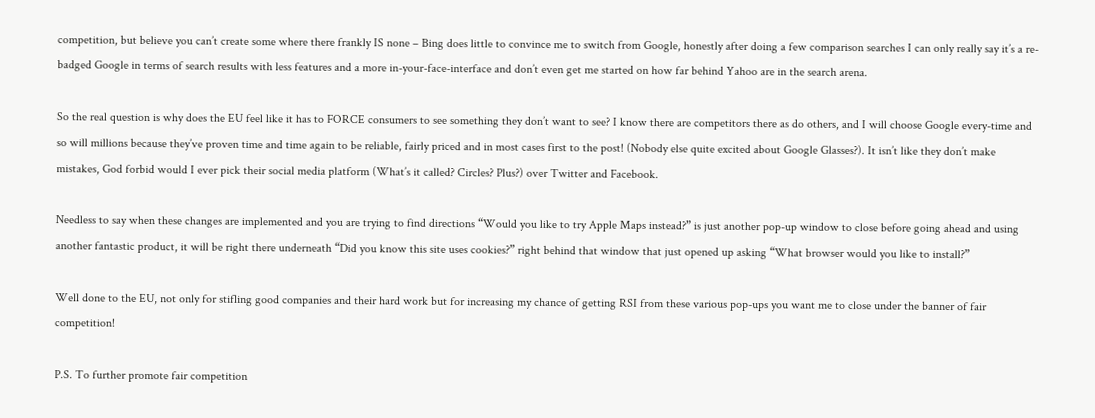competition, but believe you can’t create some where there frankly IS none – Bing does little to convince me to switch from Google, honestly after doing a few comparison searches I can only really say it’s a re-badged Google in terms of search results with less features and a more in-your-face-interface and don’t even get me started on how far behind Yahoo are in the search arena.

So the real question is why does the EU feel like it has to FORCE consumers to see something they don’t want to see? I know there are competitors there as do others, and I will choose Google every-time and so will millions because they’ve proven time and time again to be reliable, fairly priced and in most cases first to the post! (Nobody else quite excited about Google Glasses?). It isn’t like they don’t make mistakes, God forbid would I ever pick their social media platform (What’s it called? Circles? Plus?) over Twitter and Facebook.

Needless to say when these changes are implemented and you are trying to find directions “Would you like to try Apple Maps instead?” is just another pop-up window to close before going ahead and using another fantastic product, it will be right there underneath “Did you know this site uses cookies?” right behind that window that just opened up asking “What browser would you like to install?”

Well done to the EU, not only for stifling good companies and their hard work but for increasing my chance of getting RSI from these various pop-ups you want me to close under the banner of fair competition!

P.S. To further promote fair competition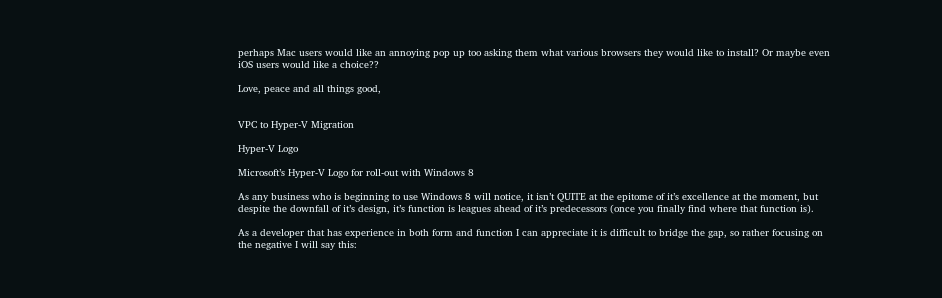perhaps Mac users would like an annoying pop up too asking them what various browsers they would like to install? Or maybe even iOS users would like a choice??

Love, peace and all things good,


VPC to Hyper-V Migration

Hyper-V Logo

Microsoft’s Hyper-V Logo for roll-out with Windows 8

As any business who is beginning to use Windows 8 will notice, it isn’t QUITE at the epitome of it’s excellence at the moment, but despite the downfall of it’s design, it’s function is leagues ahead of it’s predecessors (once you finally find where that function is).

As a developer that has experience in both form and function I can appreciate it is difficult to bridge the gap, so rather focusing on the negative I will say this: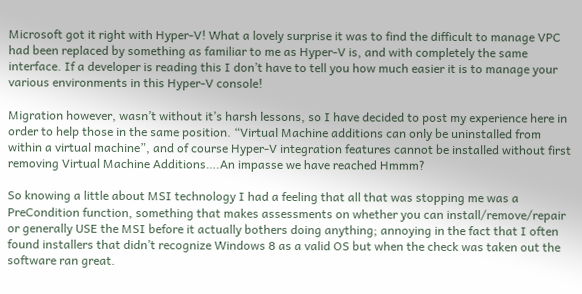Microsoft got it right with Hyper-V! What a lovely surprise it was to find the difficult to manage VPC had been replaced by something as familiar to me as Hyper-V is, and with completely the same interface. If a developer is reading this I don’t have to tell you how much easier it is to manage your various environments in this Hyper-V console!

Migration however, wasn’t without it’s harsh lessons, so I have decided to post my experience here in order to help those in the same position. “Virtual Machine additions can only be uninstalled from within a virtual machine”, and of course Hyper-V integration features cannot be installed without first removing Virtual Machine Additions….An impasse we have reached Hmmm?

So knowing a little about MSI technology I had a feeling that all that was stopping me was a PreCondition function, something that makes assessments on whether you can install/remove/repair or generally USE the MSI before it actually bothers doing anything; annoying in the fact that I often found installers that didn’t recognize Windows 8 as a valid OS but when the check was taken out the software ran great.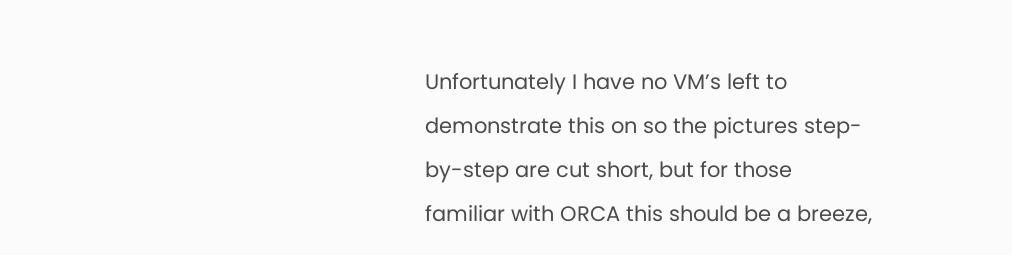Unfortunately I have no VM’s left to demonstrate this on so the pictures step-by-step are cut short, but for those familiar with ORCA this should be a breeze,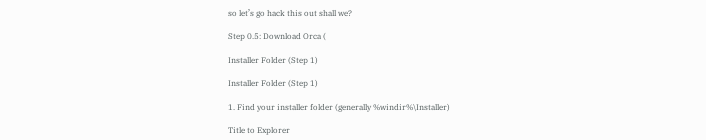so let’s go hack this out shall we?

Step 0.5: Download Orca (

Installer Folder (Step 1)

Installer Folder (Step 1)

1. Find your installer folder (generally %windir%\Installer)

Title to Explorer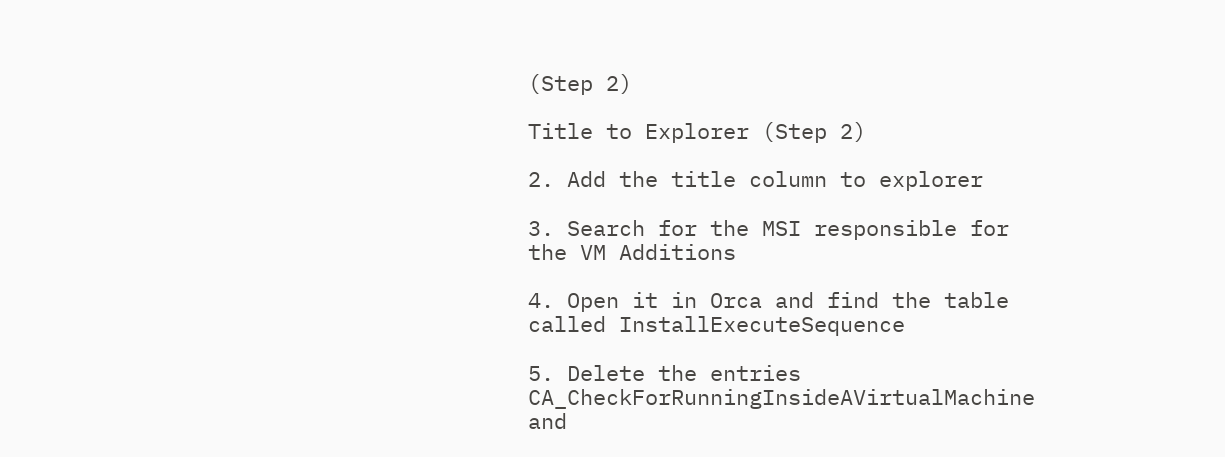(Step 2)

Title to Explorer (Step 2)

2. Add the title column to explorer

3. Search for the MSI responsible for the VM Additions

4. Open it in Orca and find the table called InstallExecuteSequence

5. Delete the entries CA_CheckForRunningInsideAVirtualMachine and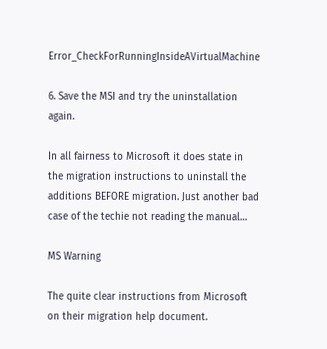Error_CheckForRunningInsideAVirtualMachine

6. Save the MSI and try the uninstallation again.

In all fairness to Microsoft it does state in the migration instructions to uninstall the additions BEFORE migration. Just another bad case of the techie not reading the manual…

MS Warning

The quite clear instructions from Microsoft on their migration help document.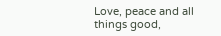Love, peace and all things good,